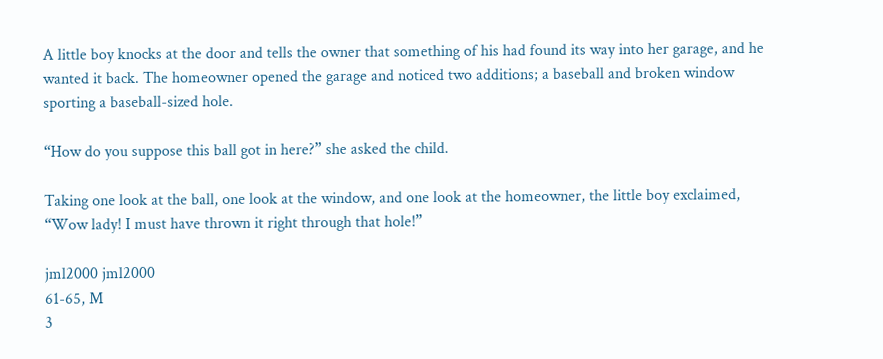A little boy knocks at the door and tells the owner that something of his had found its way into her garage, and he wanted it back. The homeowner opened the garage and noticed two additions; a baseball and broken window sporting a baseball-sized hole.

“How do you suppose this ball got in here?” she asked the child.

Taking one look at the ball, one look at the window, and one look at the homeowner, the little boy exclaimed, “Wow lady! I must have thrown it right through that hole!”

jml2000 jml2000
61-65, M
3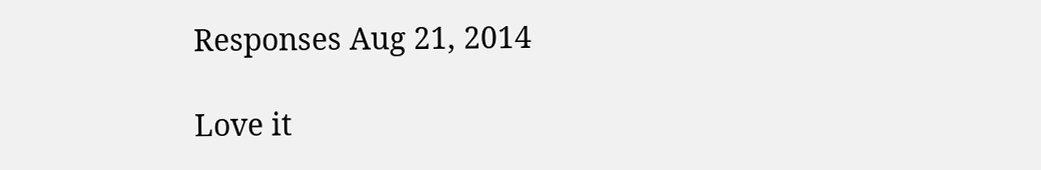Responses Aug 21, 2014

Love it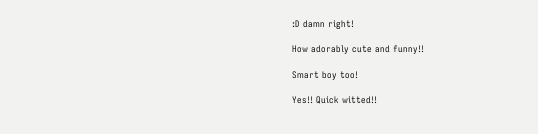:D damn right!

How adorably cute and funny!!

Smart boy too!

Yes!! Quick witted!!